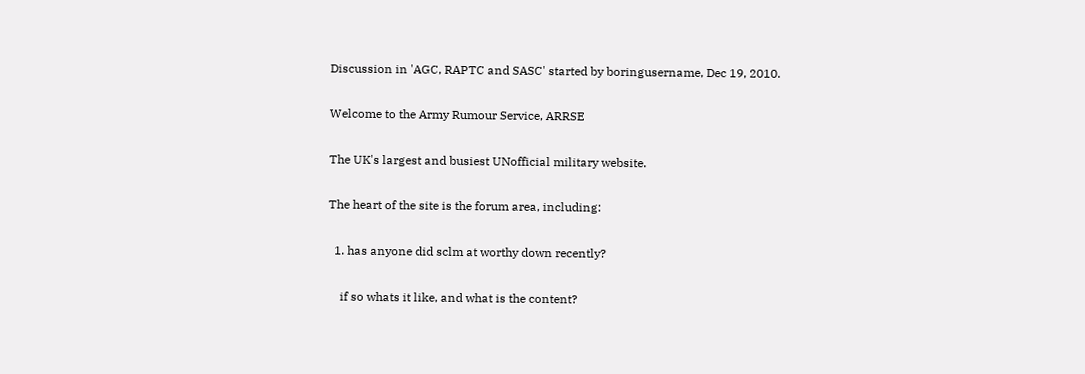Discussion in 'AGC, RAPTC and SASC' started by boringusername, Dec 19, 2010.

Welcome to the Army Rumour Service, ARRSE

The UK's largest and busiest UNofficial military website.

The heart of the site is the forum area, including:

  1. has anyone did sclm at worthy down recently?

    if so whats it like, and what is the content?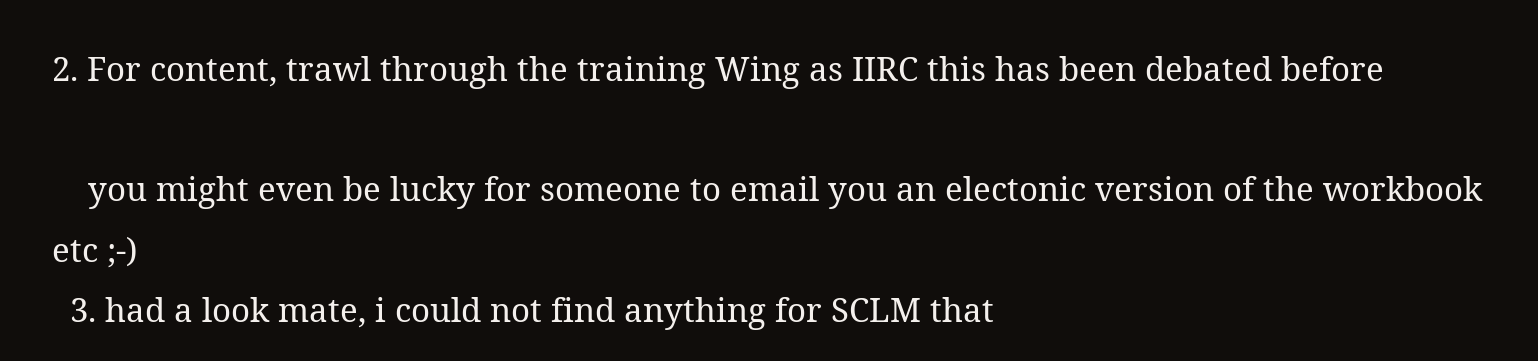2. For content, trawl through the training Wing as IIRC this has been debated before

    you might even be lucky for someone to email you an electonic version of the workbook etc ;-)
  3. had a look mate, i could not find anything for SCLM that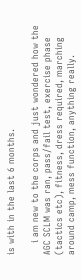is with in the last 6 months.

    i am new to the corps and just wondered how the AGC SCLM was ran, pass/fail test, exercise phase (tactics etc), fitness, dress required, marching around camp, mess function, anything really.